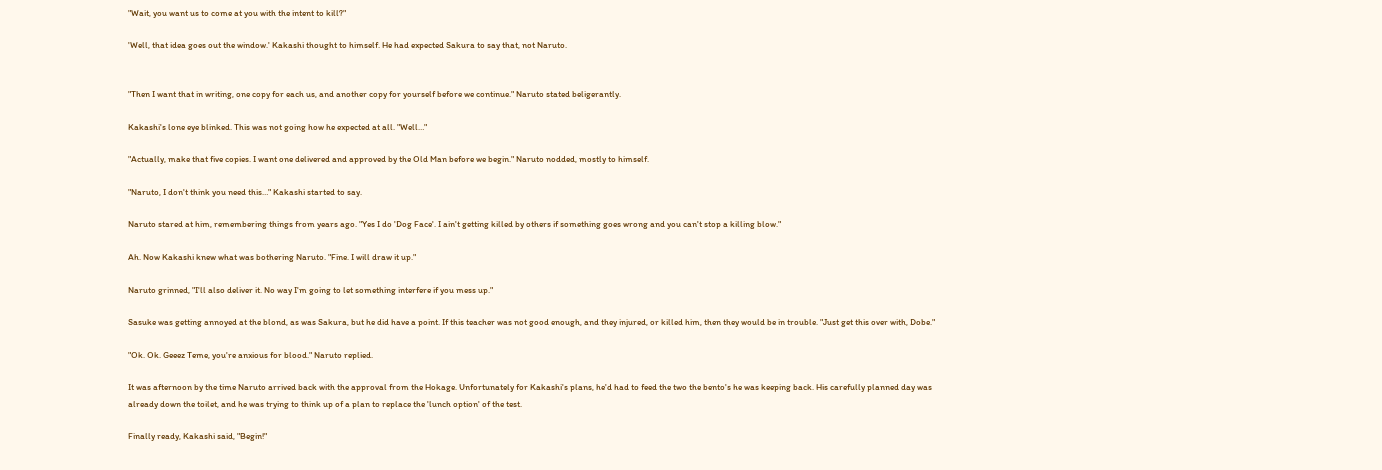"Wait, you want us to come at you with the intent to kill?"

'Well, that idea goes out the window.' Kakashi thought to himself. He had expected Sakura to say that, not Naruto.


"Then I want that in writing, one copy for each us, and another copy for yourself before we continue." Naruto stated beligerantly.

Kakashi's lone eye blinked. This was not going how he expected at all. "Well…"

"Actually, make that five copies. I want one delivered and approved by the Old Man before we begin." Naruto nodded, mostly to himself.

"Naruto, I don't think you need this…" Kakashi started to say.

Naruto stared at him, remembering things from years ago. "Yes I do 'Dog Face'. I ain't getting killed by others if something goes wrong and you can't stop a killing blow."

Ah. Now Kakashi knew what was bothering Naruto. "Fine. I will draw it up."

Naruto grinned, "I'll also deliver it. No way I'm going to let something interfere if you mess up."

Sasuke was getting annoyed at the blond, as was Sakura, but he did have a point. If this teacher was not good enough, and they injured, or killed him, then they would be in trouble. "Just get this over with, Dobe."

"Ok. Ok. Geeez Teme, you're anxious for blood." Naruto replied.

It was afternoon by the time Naruto arrived back with the approval from the Hokage. Unfortunately for Kakashi's plans, he'd had to feed the two the bento's he was keeping back. His carefully planned day was already down the toilet, and he was trying to think up of a plan to replace the 'lunch option' of the test.

Finally ready, Kakashi said, "Begin!"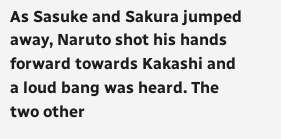As Sasuke and Sakura jumped away, Naruto shot his hands forward towards Kakashi and a loud bang was heard. The two other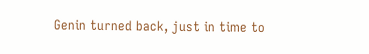Genin turned back, just in time to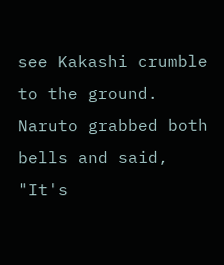see Kakashi crumble to the ground. Naruto grabbed both bells and said, "It's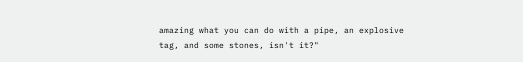amazing what you can do with a pipe, an explosive tag, and some stones, isn't it?"